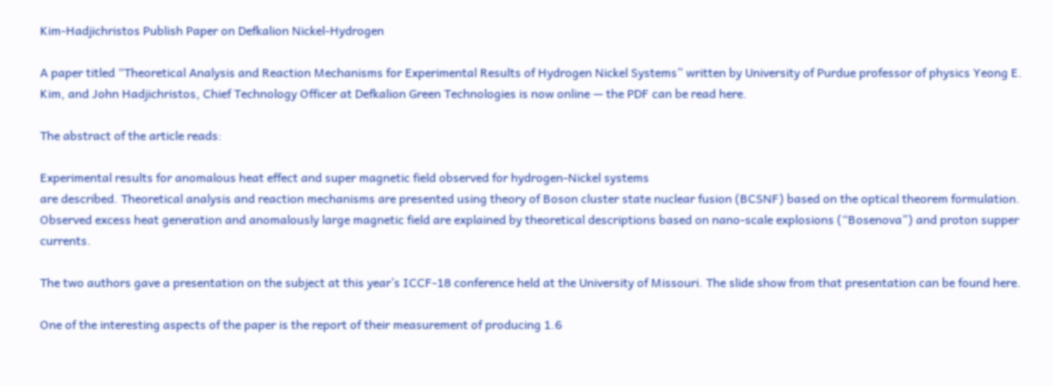Kim-Hadjichristos Publish Paper on Defkalion Nickel-Hydrogen

A paper titled “Theoretical Analysis and Reaction Mechanisms for Experimental Results of Hydrogen Nickel Systems” written by University of Purdue professor of physics Yeong E. Kim, and John Hadjichristos, Chief Technology Officer at Defkalion Green Technologies is now online — the PDF can be read here.

The abstract of the article reads:

Experimental results for anomalous heat effect and super magnetic field observed for hydrogen-Nickel systems
are described. Theoretical analysis and reaction mechanisms are presented using theory of Boson cluster state nuclear fusion (BCSNF) based on the optical theorem formulation. Observed excess heat generation and anomalously large magnetic field are explained by theoretical descriptions based on nano-scale explosions (“Bosenova”) and proton supper currents.

The two authors gave a presentation on the subject at this year’s ICCF-18 conference held at the University of Missouri. The slide show from that presentation can be found here.

One of the interesting aspects of the paper is the report of their measurement of producing 1.6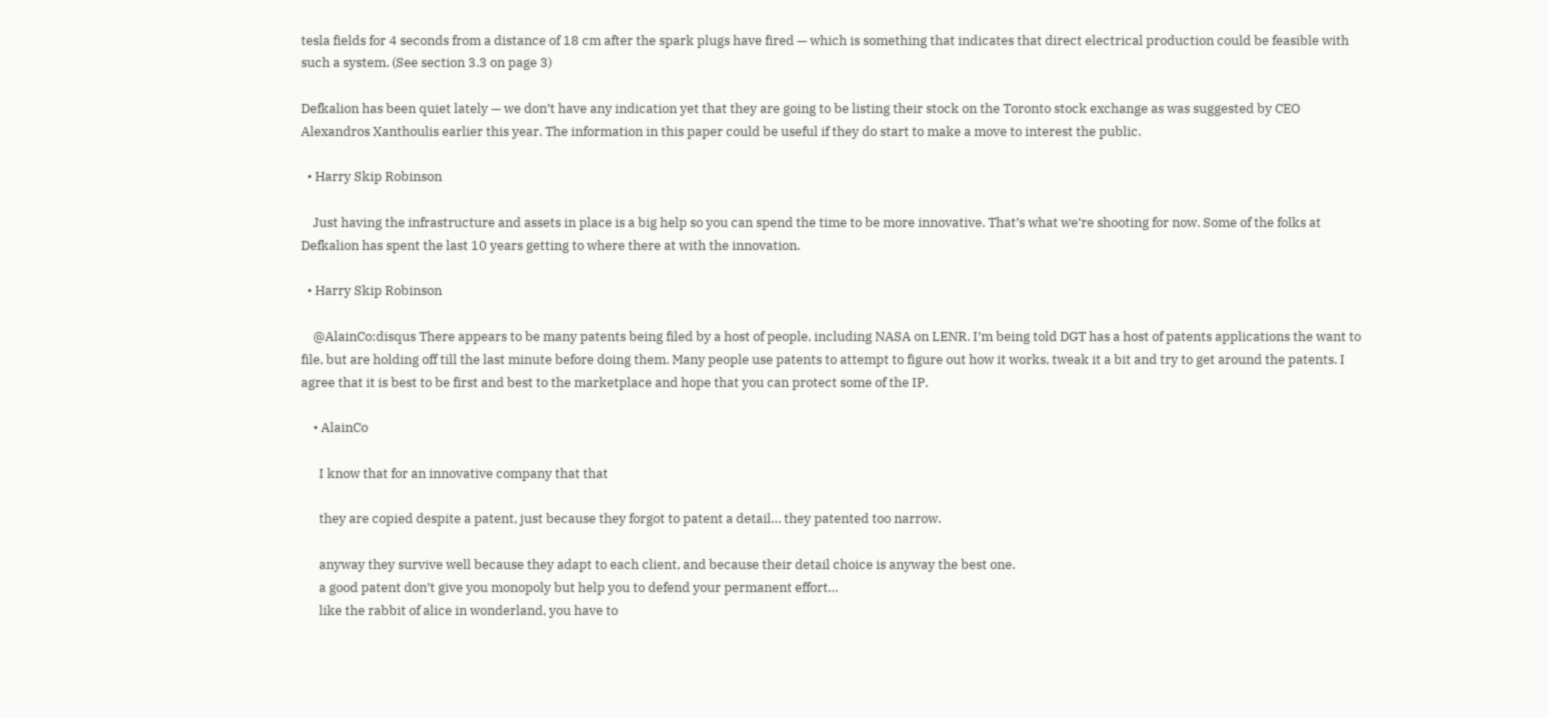tesla fields for 4 seconds from a distance of 18 cm after the spark plugs have fired — which is something that indicates that direct electrical production could be feasible with such a system. (See section 3.3 on page 3)

Defkalion has been quiet lately — we don’t have any indication yet that they are going to be listing their stock on the Toronto stock exchange as was suggested by CEO Alexandros Xanthoulis earlier this year. The information in this paper could be useful if they do start to make a move to interest the public.

  • Harry Skip Robinson

    Just having the infrastructure and assets in place is a big help so you can spend the time to be more innovative. That’s what we’re shooting for now. Some of the folks at Defkalion has spent the last 10 years getting to where there at with the innovation.

  • Harry Skip Robinson

    @AlainCo:disqus There appears to be many patents being filed by a host of people, including NASA on LENR. I’m being told DGT has a host of patents applications the want to file, but are holding off till the last minute before doing them. Many people use patents to attempt to figure out how it works, tweak it a bit and try to get around the patents. I agree that it is best to be first and best to the marketplace and hope that you can protect some of the IP.

    • AlainCo

      I know that for an innovative company that that

      they are copied despite a patent, just because they forgot to patent a detail… they patented too narrow.

      anyway they survive well because they adapt to each client, and because their detail choice is anyway the best one.
      a good patent don’t give you monopoly but help you to defend your permanent effort…
      like the rabbit of alice in wonderland, you have to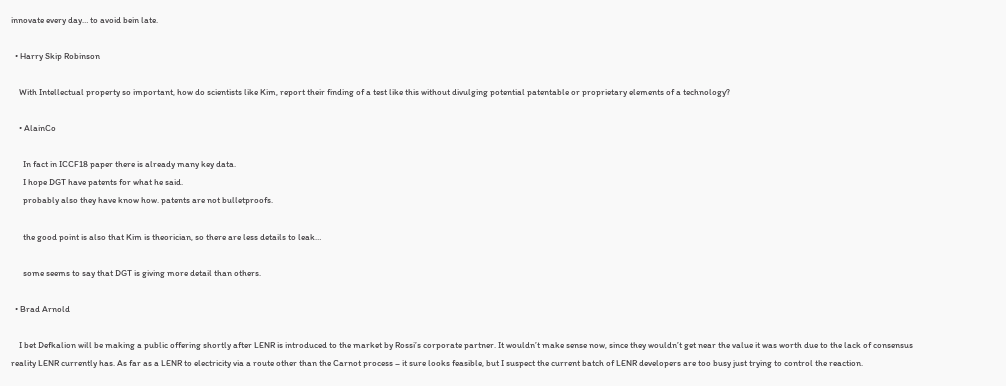innovate every day… to avoid bein late.

  • Harry Skip Robinson

    With Intellectual property so important, how do scientists like Kim, report their finding of a test like this without divulging potential patentable or proprietary elements of a technology?

    • AlainCo

      In fact in ICCF18 paper there is already many key data.
      I hope DGT have patents for what he said.
      probably also they have know how. patents are not bulletproofs.

      the good point is also that Kim is theorician, so there are less details to leak…

      some seems to say that DGT is giving more detail than others.

  • Brad Arnold

    I bet Defkalion will be making a public offering shortly after LENR is introduced to the market by Rossi’s corporate partner. It wouldn’t make sense now, since they wouldn’t get near the value it was worth due to the lack of consensus reality LENR currently has. As far as a LENR to electricity via a route other than the Carnot process – it sure looks feasible, but I suspect the current batch of LENR developers are too busy just trying to control the reaction.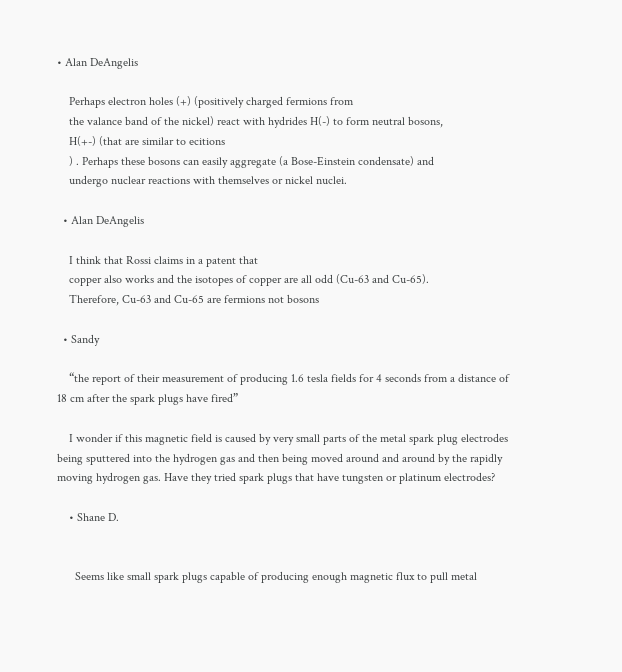• Alan DeAngelis

    Perhaps electron holes (+) (positively charged fermions from
    the valance band of the nickel) react with hydrides H(-) to form neutral bosons,
    H(+-) (that are similar to ecitions
    ) . Perhaps these bosons can easily aggregate (a Bose-Einstein condensate) and
    undergo nuclear reactions with themselves or nickel nuclei.

  • Alan DeAngelis

    I think that Rossi claims in a patent that
    copper also works and the isotopes of copper are all odd (Cu-63 and Cu-65).
    Therefore, Cu-63 and Cu-65 are fermions not bosons

  • Sandy

    “the report of their measurement of producing 1.6 tesla fields for 4 seconds from a distance of 18 cm after the spark plugs have fired”

    I wonder if this magnetic field is caused by very small parts of the metal spark plug electrodes being sputtered into the hydrogen gas and then being moved around and around by the rapidly moving hydrogen gas. Have they tried spark plugs that have tungsten or platinum electrodes?

    • Shane D.


      Seems like small spark plugs capable of producing enough magnetic flux to pull metal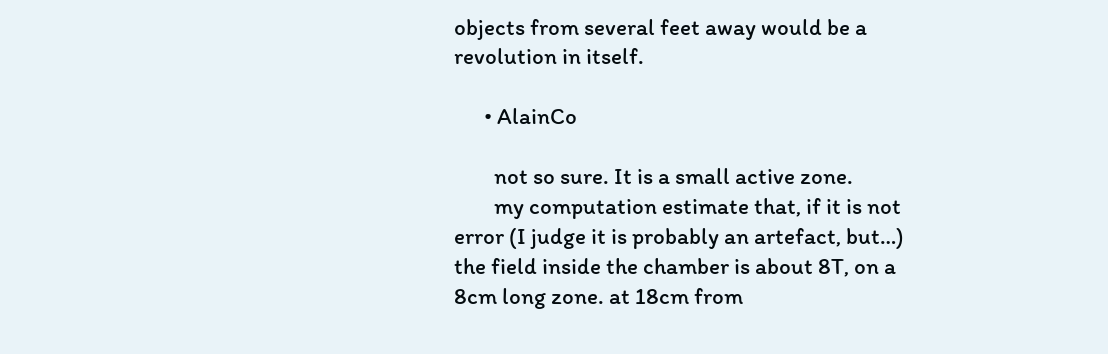objects from several feet away would be a revolution in itself.

      • AlainCo

        not so sure. It is a small active zone.
        my computation estimate that, if it is not error (I judge it is probably an artefact, but…) the field inside the chamber is about 8T, on a 8cm long zone. at 18cm from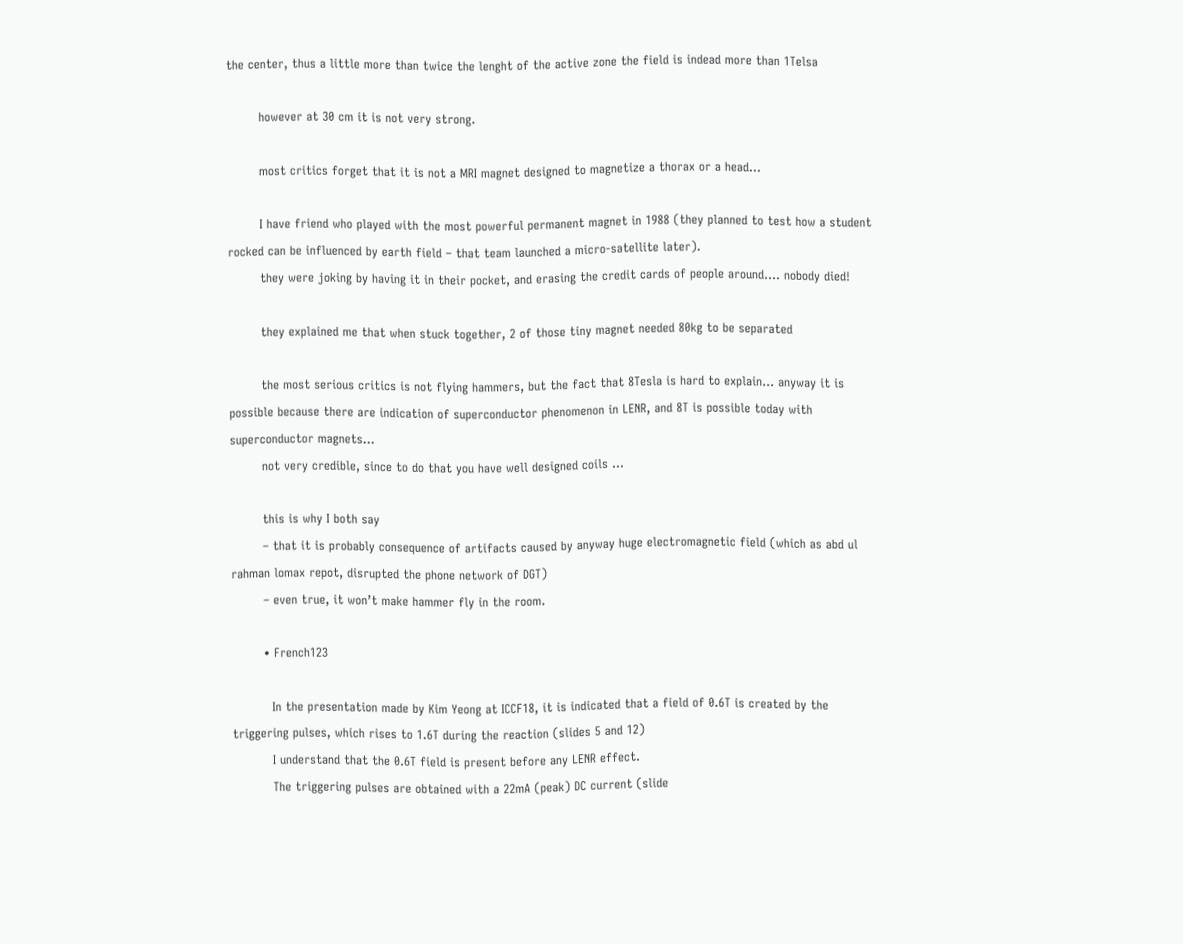the center, thus a little more than twice the lenght of the active zone the field is indead more than 1Telsa

        however at 30 cm it is not very strong.

        most critics forget that it is not a MRI magnet designed to magnetize a thorax or a head…

        I have friend who played with the most powerful permanent magnet in 1988 (they planned to test how a student rocked can be influenced by earth field – that team launched a micro-satellite later).
        they were joking by having it in their pocket, and erasing the credit cards of people around…. nobody died!

        they explained me that when stuck together, 2 of those tiny magnet needed 80kg to be separated

        the most serious critics is not flying hammers, but the fact that 8Tesla is hard to explain… anyway it is possible because there are indication of superconductor phenomenon in LENR, and 8T is possible today with superconductor magnets…
        not very credible, since to do that you have well designed coils …

        this is why I both say
        – that it is probably consequence of artifacts caused by anyway huge electromagnetic field (which as abd ul rahman lomax repot, disrupted the phone network of DGT)
        – even true, it won’t make hammer fly in the room.

        • French123

          In the presentation made by Kim Yeong at ICCF18, it is indicated that a field of 0.6T is created by the triggering pulses, which rises to 1.6T during the reaction (slides 5 and 12)
          I understand that the 0.6T field is present before any LENR effect.
          The triggering pulses are obtained with a 22mA (peak) DC current (slide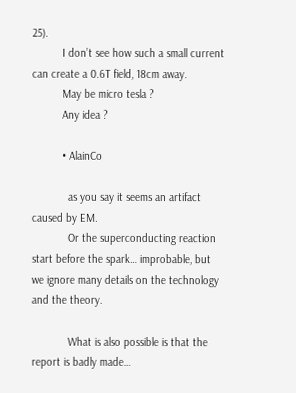25).
          I don’t see how such a small current can create a 0.6T field, 18cm away.
          May be micro tesla ?
          Any idea ?

          • AlainCo

            as you say it seems an artifact caused by EM.
            Or the superconducting reaction start before the spark… improbable, but we ignore many details on the technology and the theory.

            What is also possible is that the report is badly made…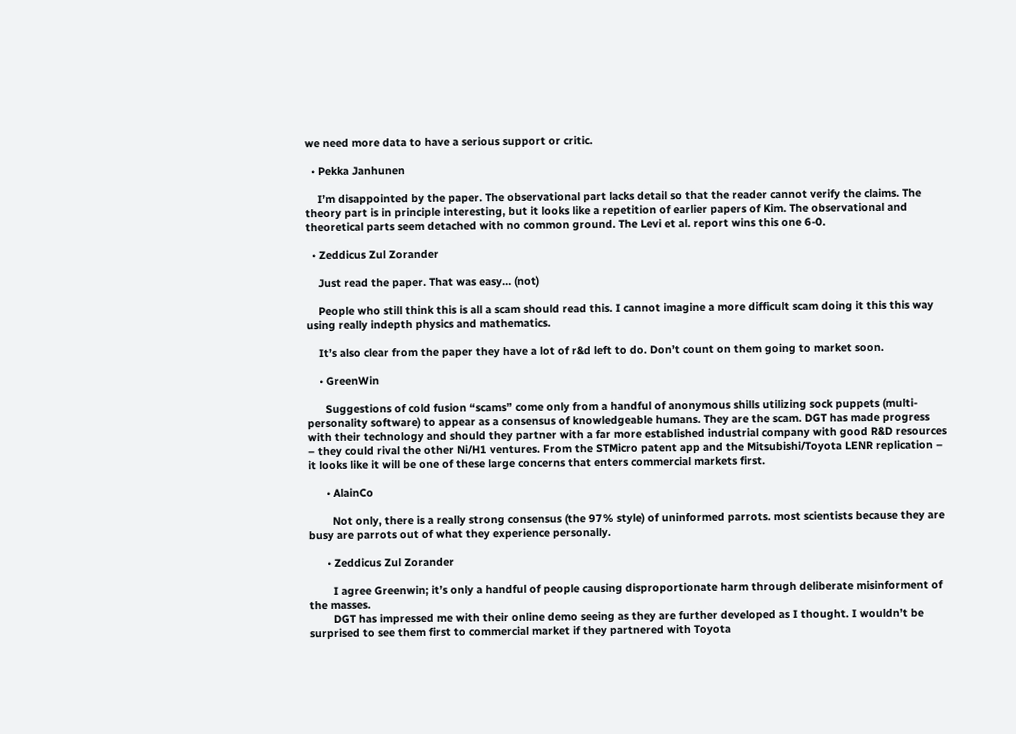we need more data to have a serious support or critic.

  • Pekka Janhunen

    I’m disappointed by the paper. The observational part lacks detail so that the reader cannot verify the claims. The theory part is in principle interesting, but it looks like a repetition of earlier papers of Kim. The observational and theoretical parts seem detached with no common ground. The Levi et al. report wins this one 6-0.

  • Zeddicus Zul Zorander

    Just read the paper. That was easy… (not)

    People who still think this is all a scam should read this. I cannot imagine a more difficult scam doing it this this way using really indepth physics and mathematics.

    It’s also clear from the paper they have a lot of r&d left to do. Don’t count on them going to market soon.

    • GreenWin

      Suggestions of cold fusion “scams” come only from a handful of anonymous shills utilizing sock puppets (multi-personality software) to appear as a consensus of knowledgeable humans. They are the scam. DGT has made progress with their technology and should they partner with a far more established industrial company with good R&D resources – they could rival the other Ni/H1 ventures. From the STMicro patent app and the Mitsubishi/Toyota LENR replication – it looks like it will be one of these large concerns that enters commercial markets first.

      • AlainCo

        Not only, there is a really strong consensus (the 97% style) of uninformed parrots. most scientists because they are busy are parrots out of what they experience personally.

      • Zeddicus Zul Zorander

        I agree Greenwin; it’s only a handful of people causing disproportionate harm through deliberate misinforment of the masses.
        DGT has impressed me with their online demo seeing as they are further developed as I thought. I wouldn’t be surprised to see them first to commercial market if they partnered with Toyota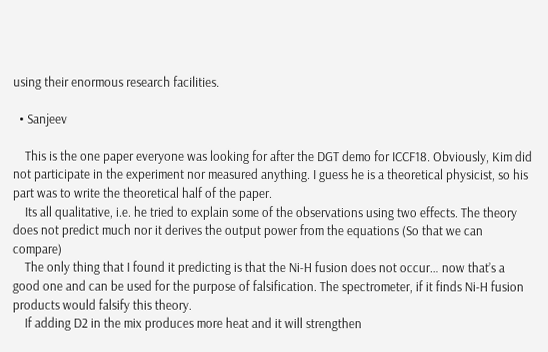using their enormous research facilities.

  • Sanjeev

    This is the one paper everyone was looking for after the DGT demo for ICCF18. Obviously, Kim did not participate in the experiment nor measured anything. I guess he is a theoretical physicist, so his part was to write the theoretical half of the paper.
    Its all qualitative, i.e. he tried to explain some of the observations using two effects. The theory does not predict much nor it derives the output power from the equations (So that we can compare)
    The only thing that I found it predicting is that the Ni-H fusion does not occur… now that’s a good one and can be used for the purpose of falsification. The spectrometer, if it finds Ni-H fusion products would falsify this theory.
    If adding D2 in the mix produces more heat and it will strengthen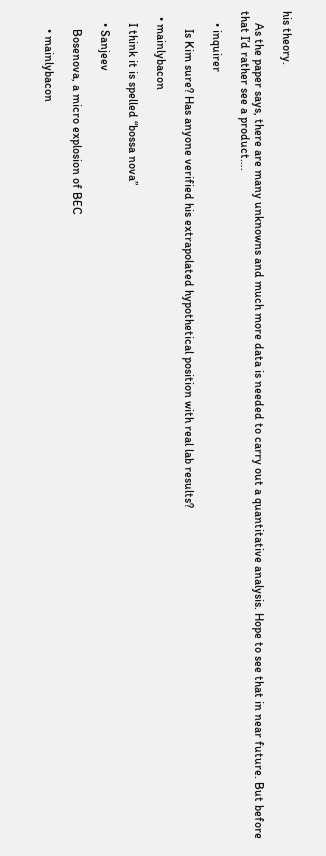his theory.

    As the paper says, there are many unknowns and much more data is needed to carry out a quantitative analysis. Hope to see that in near future. But before that I’d rather see a product….

    • inquirer

      Is Kim sure? Has anyone verified his extrapolated hypothetical position with real lab results?

  • mainlybacon

    I think it is spelled “bossa nova”

    • Sanjeev

      Bosenova, a micro explosion of BEC

      • mainlybacon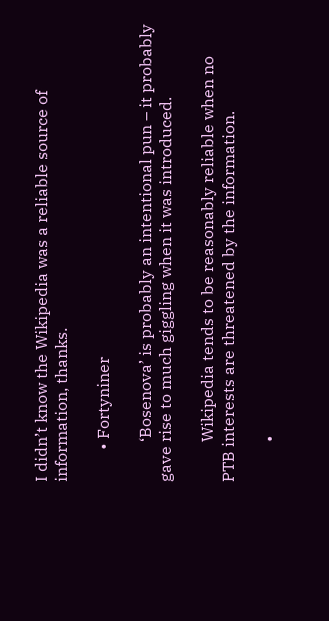I didn’t know the Wikipedia was a reliable source of information, thanks.

        • Fortyniner

          ‘Bosenova’ is probably an intentional pun – it probably gave rise to much giggling when it was introduced.

          Wikipedia tends to be reasonably reliable when no PTB interests are threatened by the information.

          •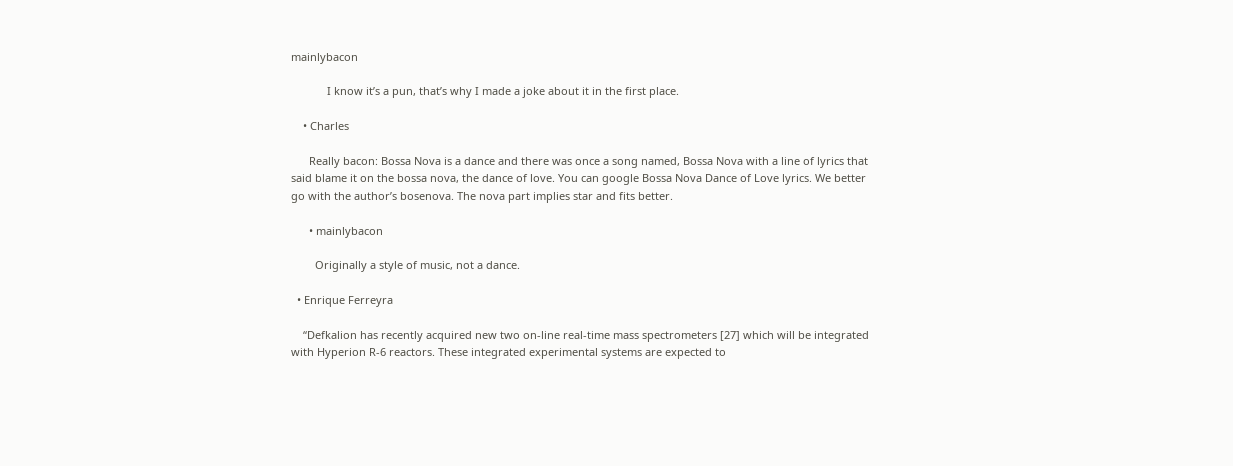mainlybacon

            I know it’s a pun, that’s why I made a joke about it in the first place.

    • Charles

      Really bacon: Bossa Nova is a dance and there was once a song named, Bossa Nova with a line of lyrics that said blame it on the bossa nova, the dance of love. You can google Bossa Nova Dance of Love lyrics. We better go with the author’s bosenova. The nova part implies star and fits better.

      • mainlybacon

        Originally a style of music, not a dance.

  • Enrique Ferreyra

    “Defkalion has recently acquired new two on-line real-time mass spectrometers [27] which will be integrated with Hyperion R-6 reactors. These integrated experimental systems are expected to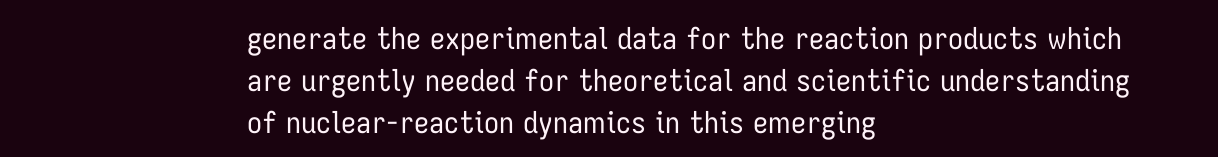generate the experimental data for the reaction products which are urgently needed for theoretical and scientific understanding of nuclear-reaction dynamics in this emerging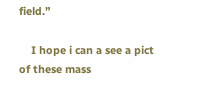field.”

    I hope i can a see a pict of these mass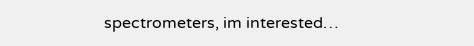spectrometers, im interested…